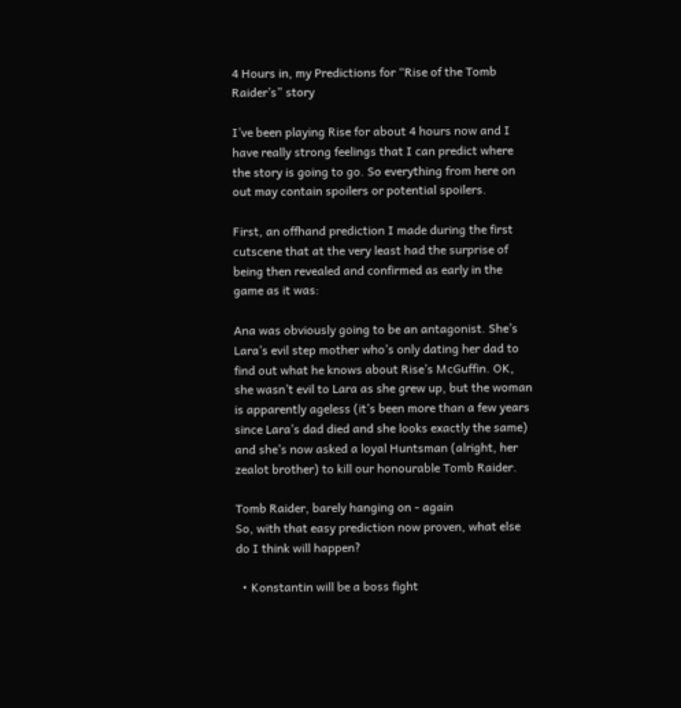4 Hours in, my Predictions for “Rise of the Tomb Raider’s” story

I’ve been playing Rise for about 4 hours now and I have really strong feelings that I can predict where the story is going to go. So everything from here on out may contain spoilers or potential spoilers.

First, an offhand prediction I made during the first cutscene that at the very least had the surprise of being then revealed and confirmed as early in the game as it was:

Ana was obviously going to be an antagonist. She’s Lara’s evil step mother who’s only dating her dad to find out what he knows about Rise’s McGuffin. OK, she wasn’t evil to Lara as she grew up, but the woman is apparently ageless (it’s been more than a few years since Lara’s dad died and she looks exactly the same) and she’s now asked a loyal Huntsman (alright, her zealot brother) to kill our honourable Tomb Raider.

Tomb Raider, barely hanging on - again
So, with that easy prediction now proven, what else do I think will happen?

  • Konstantin will be a boss fight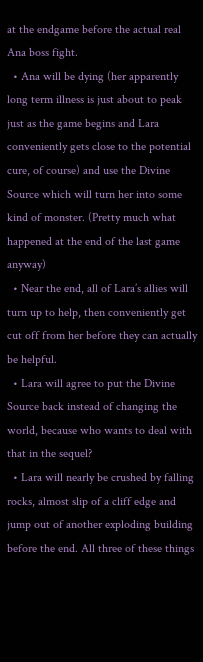at the endgame before the actual real Ana boss fight.
  • Ana will be dying (her apparently long term illness is just about to peak just as the game begins and Lara conveniently gets close to the potential cure, of course) and use the Divine Source which will turn her into some kind of monster. (Pretty much what happened at the end of the last game anyway)
  • Near the end, all of Lara’s allies will turn up to help, then conveniently get cut off from her before they can actually be helpful.
  • Lara will agree to put the Divine Source back instead of changing the world, because who wants to deal with that in the sequel?
  • Lara will nearly be crushed by falling rocks, almost slip of a cliff edge and jump out of another exploding building before the end. All three of these things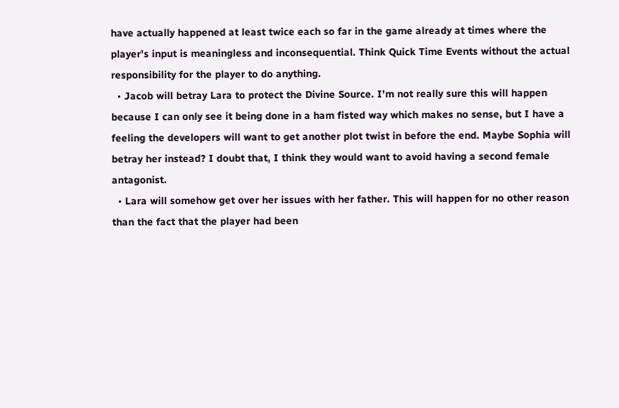have actually happened at least twice each so far in the game already at times where the player’s input is meaningless and inconsequential. Think Quick Time Events without the actual responsibility for the player to do anything.
  • Jacob will betray Lara to protect the Divine Source. I’m not really sure this will happen because I can only see it being done in a ham fisted way which makes no sense, but I have a feeling the developers will want to get another plot twist in before the end. Maybe Sophia will betray her instead? I doubt that, I think they would want to avoid having a second female antagonist.
  • Lara will somehow get over her issues with her father. This will happen for no other reason than the fact that the player had been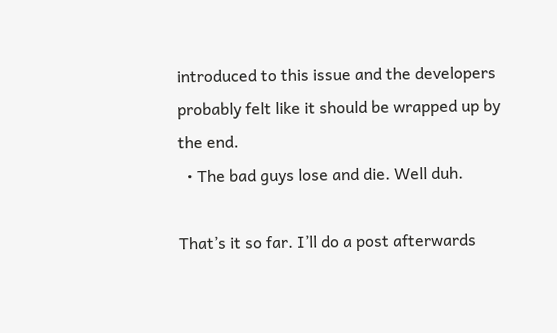introduced to this issue and the developers probably felt like it should be wrapped up by the end.
  • The bad guys lose and die. Well duh.

That’s it so far. I’ll do a post afterwards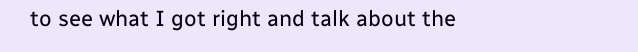to see what I got right and talk about the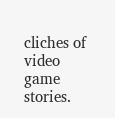cliches of video game stories.